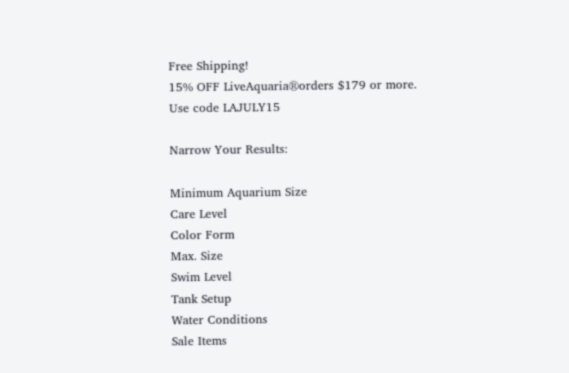Free Shipping!
15% OFF LiveAquaria®orders $179 or more.
Use code LAJULY15

Narrow Your Results:

Minimum Aquarium Size
Care Level
Color Form
Max. Size
Swim Level
Tank Setup
Water Conditions
Sale Items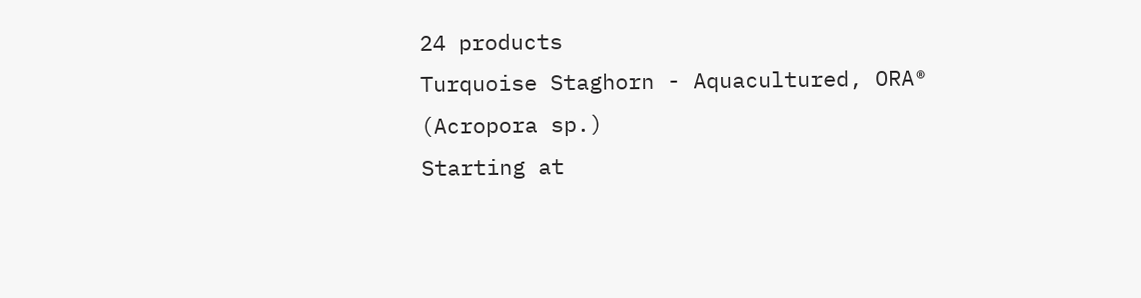24 products
Turquoise Staghorn - Aquacultured, ORA®
(Acropora sp.)
Starting at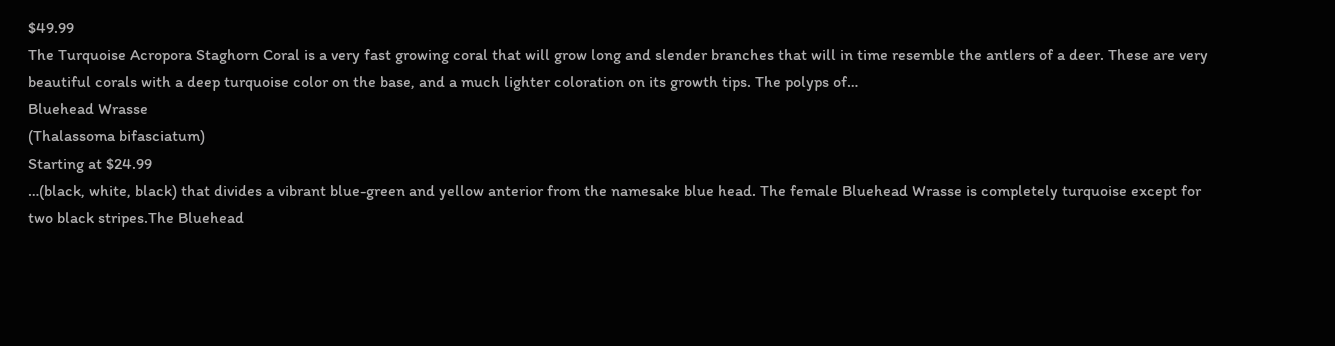$49.99
The Turquoise Acropora Staghorn Coral is a very fast growing coral that will grow long and slender branches that will in time resemble the antlers of a deer. These are very beautiful corals with a deep turquoise color on the base, and a much lighter coloration on its growth tips. The polyps of…
Bluehead Wrasse
(Thalassoma bifasciatum)
Starting at $24.99
…(black, white, black) that divides a vibrant blue-green and yellow anterior from the namesake blue head. The female Bluehead Wrasse is completely turquoise except for two black stripes.The Bluehead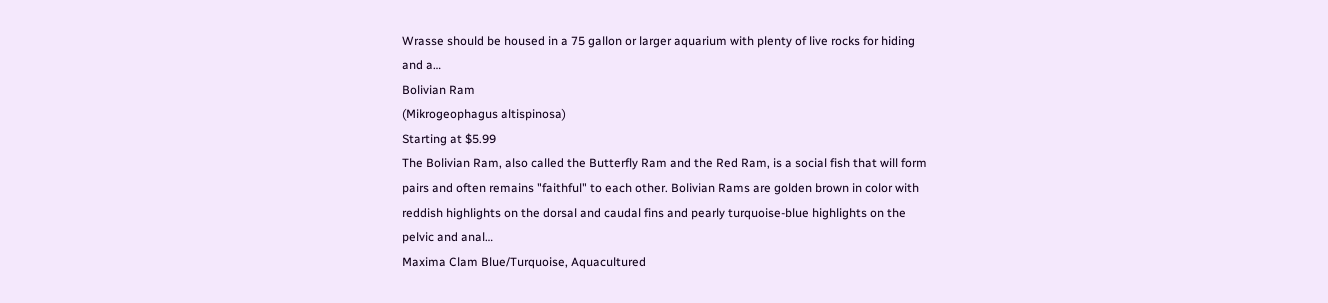Wrasse should be housed in a 75 gallon or larger aquarium with plenty of live rocks for hiding and a…
Bolivian Ram
(Mikrogeophagus altispinosa)
Starting at $5.99
The Bolivian Ram, also called the Butterfly Ram and the Red Ram, is a social fish that will form pairs and often remains "faithful" to each other. Bolivian Rams are golden brown in color with reddish highlights on the dorsal and caudal fins and pearly turquoise-blue highlights on the pelvic and anal…
Maxima Clam Blue/Turquoise, Aquacultured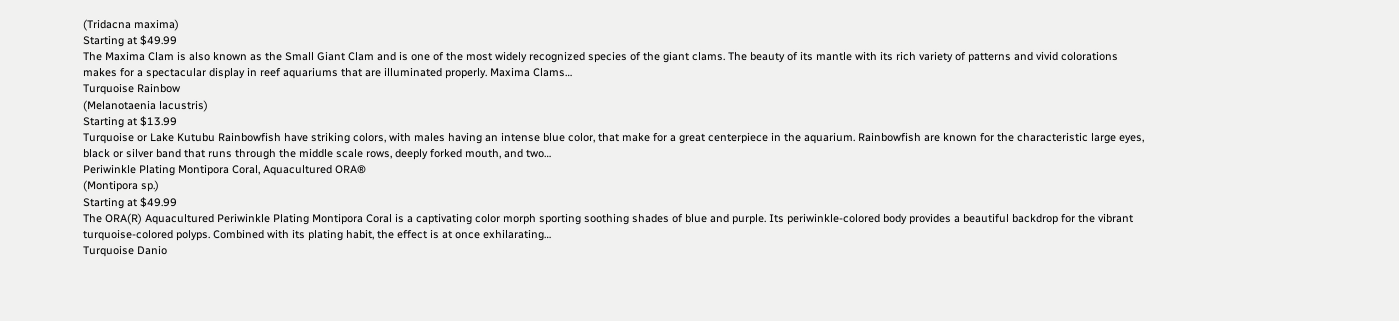(Tridacna maxima)
Starting at $49.99
The Maxima Clam is also known as the Small Giant Clam and is one of the most widely recognized species of the giant clams. The beauty of its mantle with its rich variety of patterns and vivid colorations makes for a spectacular display in reef aquariums that are illuminated properly. Maxima Clams…
Turquoise Rainbow
(Melanotaenia lacustris)
Starting at $13.99
Turquoise or Lake Kutubu Rainbowfish have striking colors, with males having an intense blue color, that make for a great centerpiece in the aquarium. Rainbowfish are known for the characteristic large eyes, black or silver band that runs through the middle scale rows, deeply forked mouth, and two…
Periwinkle Plating Montipora Coral, Aquacultured ORA®
(Montipora sp.)
Starting at $49.99
The ORA(R) Aquacultured Periwinkle Plating Montipora Coral is a captivating color morph sporting soothing shades of blue and purple. Its periwinkle-colored body provides a beautiful backdrop for the vibrant turquoise-colored polyps. Combined with its plating habit, the effect is at once exhilarating…
Turquoise Danio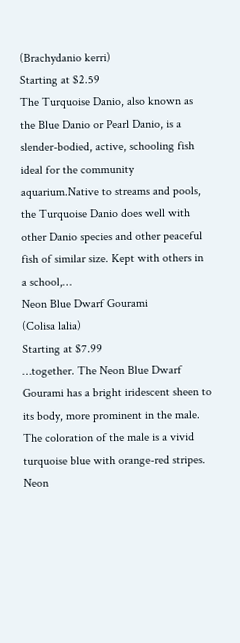(Brachydanio kerri)
Starting at $2.59
The Turquoise Danio, also known as the Blue Danio or Pearl Danio, is a slender-bodied, active, schooling fish ideal for the community aquarium.Native to streams and pools, the Turquoise Danio does well with other Danio species and other peaceful fish of similar size. Kept with others in a school,…
Neon Blue Dwarf Gourami
(Colisa lalia)
Starting at $7.99
…together. The Neon Blue Dwarf Gourami has a bright iridescent sheen to its body, more prominent in the male. The coloration of the male is a vivid turquoise blue with orange-red stripes. Neon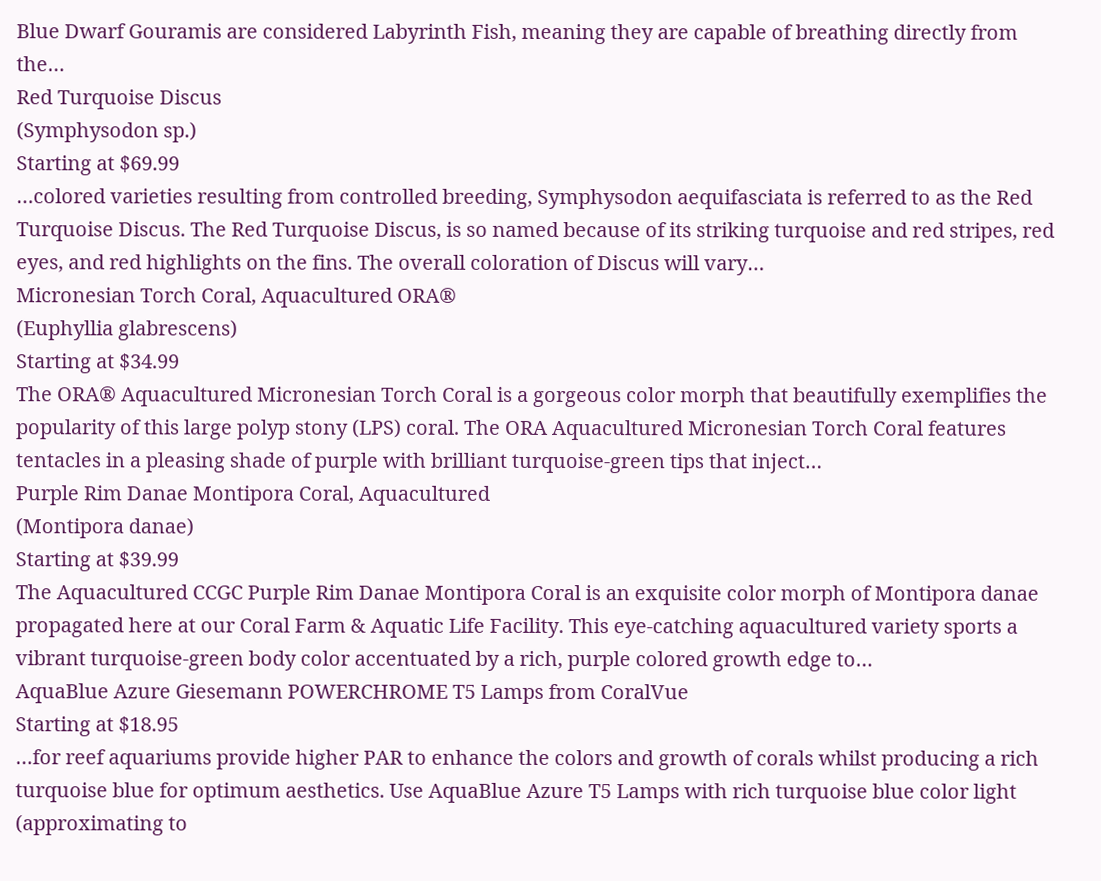Blue Dwarf Gouramis are considered Labyrinth Fish, meaning they are capable of breathing directly from the…
Red Turquoise Discus
(Symphysodon sp.)
Starting at $69.99
…colored varieties resulting from controlled breeding, Symphysodon aequifasciata is referred to as the Red Turquoise Discus. The Red Turquoise Discus, is so named because of its striking turquoise and red stripes, red eyes, and red highlights on the fins. The overall coloration of Discus will vary…
Micronesian Torch Coral, Aquacultured ORA®
(Euphyllia glabrescens)
Starting at $34.99
The ORA® Aquacultured Micronesian Torch Coral is a gorgeous color morph that beautifully exemplifies the popularity of this large polyp stony (LPS) coral. The ORA Aquacultured Micronesian Torch Coral features tentacles in a pleasing shade of purple with brilliant turquoise-green tips that inject…
Purple Rim Danae Montipora Coral, Aquacultured
(Montipora danae)
Starting at $39.99
The Aquacultured CCGC Purple Rim Danae Montipora Coral is an exquisite color morph of Montipora danae propagated here at our Coral Farm & Aquatic Life Facility. This eye-catching aquacultured variety sports a vibrant turquoise-green body color accentuated by a rich, purple colored growth edge to…
AquaBlue Azure Giesemann POWERCHROME T5 Lamps from CoralVue
Starting at $18.95
…for reef aquariums provide higher PAR to enhance the colors and growth of corals whilst producing a rich turquoise blue for optimum aesthetics. Use AquaBlue Azure T5 Lamps with rich turquoise blue color light (approximating to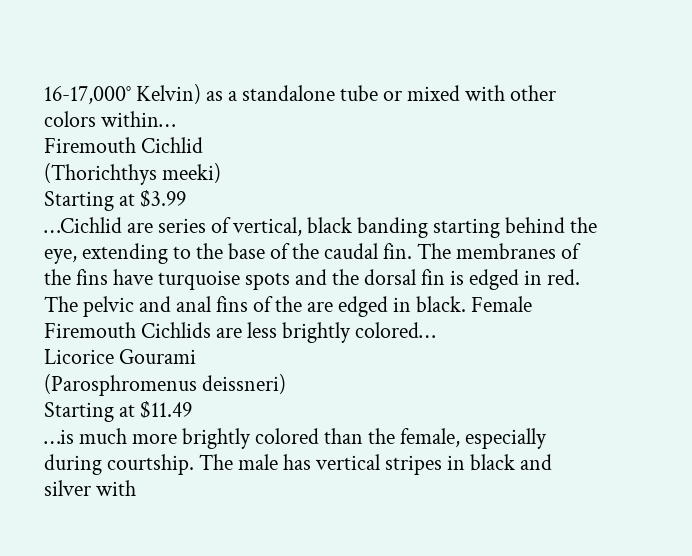16-17,000° Kelvin) as a standalone tube or mixed with other colors within…
Firemouth Cichlid
(Thorichthys meeki)
Starting at $3.99
…Cichlid are series of vertical, black banding starting behind the eye, extending to the base of the caudal fin. The membranes of the fins have turquoise spots and the dorsal fin is edged in red. The pelvic and anal fins of the are edged in black. Female Firemouth Cichlids are less brightly colored…
Licorice Gourami
(Parosphromenus deissneri)
Starting at $11.49
…is much more brightly colored than the female, especially during courtship. The male has vertical stripes in black and silver with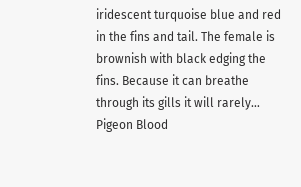iridescent turquoise blue and red in the fins and tail. The female is brownish with black edging the fins. Because it can breathe through its gills it will rarely…
Pigeon Blood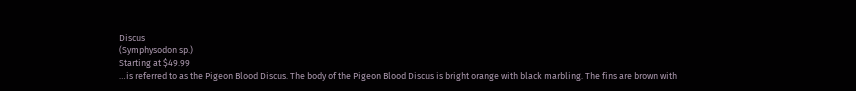Discus
(Symphysodon sp.)
Starting at $49.99
…is referred to as the Pigeon Blood Discus. The body of the Pigeon Blood Discus is bright orange with black marbling. The fins are brown with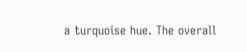a turquoise hue. The overall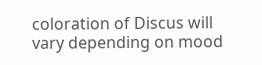coloration of Discus will vary depending on mood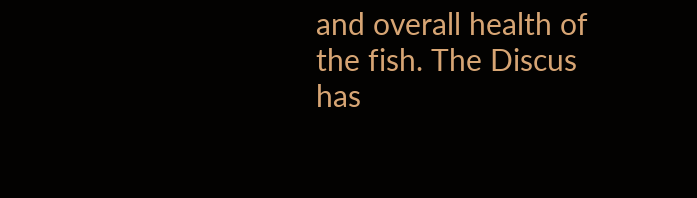and overall health of the fish. The Discus has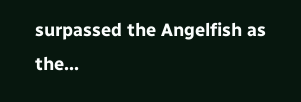surpassed the Angelfish as the…